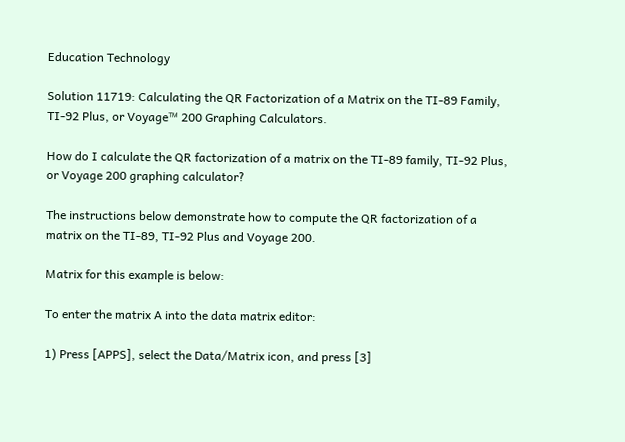Education Technology

Solution 11719: Calculating the QR Factorization of a Matrix on the TI-89 Family, TI-92 Plus, or Voyage™ 200 Graphing Calculators.

How do I calculate the QR factorization of a matrix on the TI-89 family, TI-92 Plus, or Voyage 200 graphing calculator?

The instructions below demonstrate how to compute the QR factorization of a matrix on the TI-89, TI-92 Plus and Voyage 200.

Matrix for this example is below:

To enter the matrix A into the data matrix editor:

1) Press [APPS], select the Data/Matrix icon, and press [3]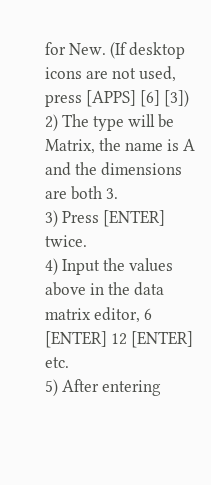for New. (If desktop icons are not used, press [APPS] [6] [3])
2) The type will be Matrix, the name is A and the dimensions are both 3.
3) Press [ENTER] twice.
4) Input the values above in the data matrix editor, 6 [ENTER] 12 [ENTER] etc.
5) After entering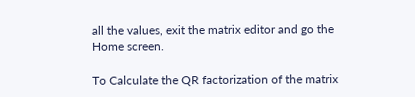all the values, exit the matrix editor and go the Home screen.

To Calculate the QR factorization of the matrix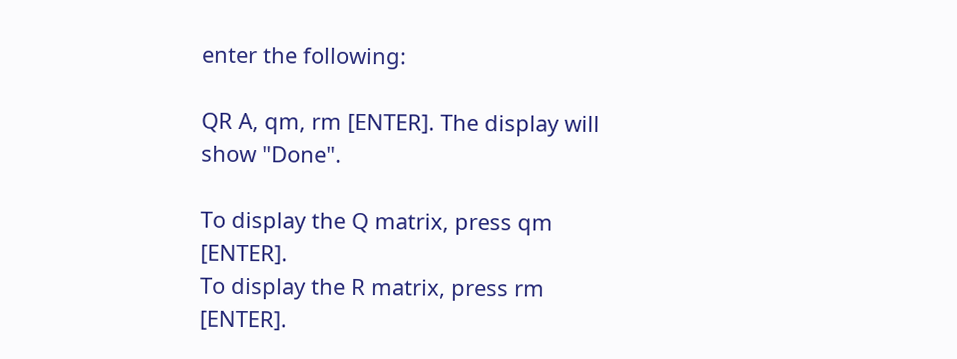enter the following:

QR A, qm, rm [ENTER]. The display will show "Done".

To display the Q matrix, press qm [ENTER].
To display the R matrix, press rm [ENTER].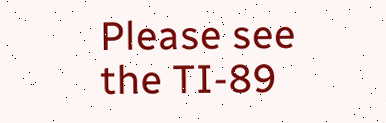Please see the TI-89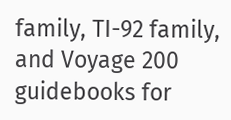family, TI-92 family, and Voyage 200 guidebooks for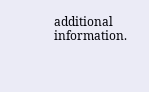additional information.